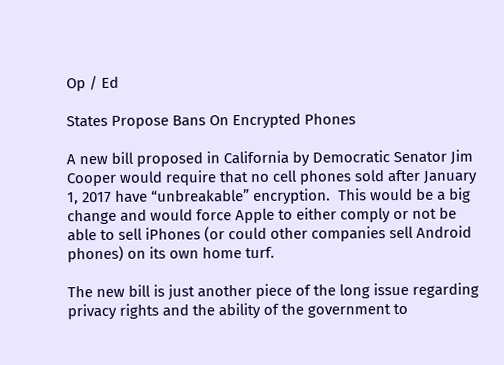Op / Ed

States Propose Bans On Encrypted Phones

A new bill proposed in California by Democratic Senator Jim Cooper would require that no cell phones sold after January 1, 2017 have “unbreakable” encryption.  This would be a big change and would force Apple to either comply or not be able to sell iPhones (or could other companies sell Android phones) on its own home turf.

The new bill is just another piece of the long issue regarding privacy rights and the ability of the government to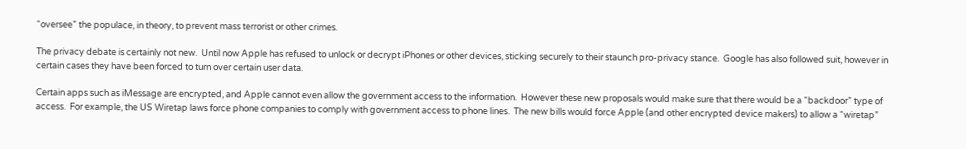“oversee” the populace, in theory, to prevent mass terrorist or other crimes.

The privacy debate is certainly not new.  Until now Apple has refused to unlock or decrypt iPhones or other devices, sticking securely to their staunch pro-privacy stance.  Google has also followed suit, however in certain cases they have been forced to turn over certain user data.

Certain apps such as iMessage are encrypted, and Apple cannot even allow the government access to the information.  However these new proposals would make sure that there would be a “backdoor” type of access.  For example, the US Wiretap laws force phone companies to comply with government access to phone lines.  The new bills would force Apple (and other encrypted device makers) to allow a “wiretap”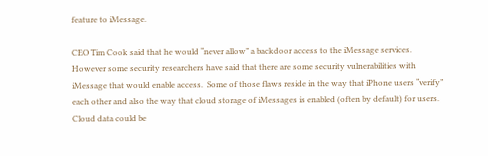feature to iMessage.

CEO Tim Cook said that he would “never allow” a backdoor access to the iMessage services.  However some security researchers have said that there are some security vulnerabilities with iMessage that would enable access.  Some of those flaws reside in the way that iPhone users “verify” each other and also the way that cloud storage of iMessages is enabled (often by default) for users.  Cloud data could be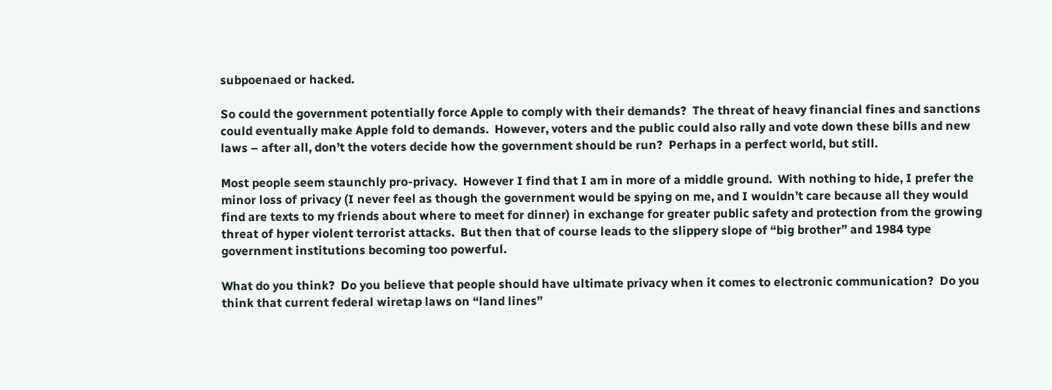subpoenaed or hacked.

So could the government potentially force Apple to comply with their demands?  The threat of heavy financial fines and sanctions could eventually make Apple fold to demands.  However, voters and the public could also rally and vote down these bills and new laws – after all, don’t the voters decide how the government should be run?  Perhaps in a perfect world, but still.

Most people seem staunchly pro-privacy.  However I find that I am in more of a middle ground.  With nothing to hide, I prefer the minor loss of privacy (I never feel as though the government would be spying on me, and I wouldn’t care because all they would find are texts to my friends about where to meet for dinner) in exchange for greater public safety and protection from the growing threat of hyper violent terrorist attacks.  But then that of course leads to the slippery slope of “big brother” and 1984 type government institutions becoming too powerful.

What do you think?  Do you believe that people should have ultimate privacy when it comes to electronic communication?  Do you think that current federal wiretap laws on “land lines”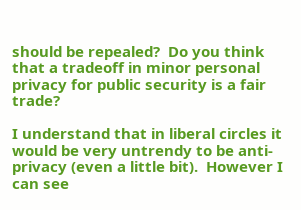should be repealed?  Do you think that a tradeoff in minor personal privacy for public security is a fair trade?

I understand that in liberal circles it would be very untrendy to be anti-privacy (even a little bit).  However I can see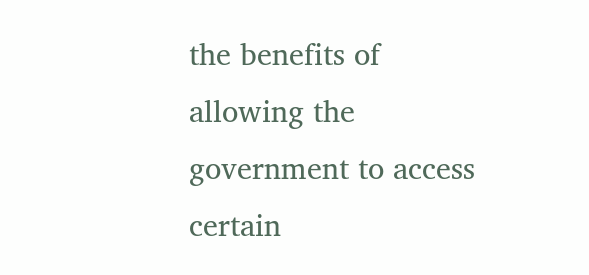the benefits of allowing the government to access certain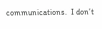communications.  I don’t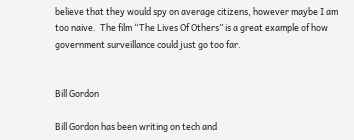believe that they would spy on average citizens, however maybe I am too naive.  The film “The Lives Of Others” is a great example of how government surveillance could just go too far.


Bill Gordon

Bill Gordon has been writing on tech and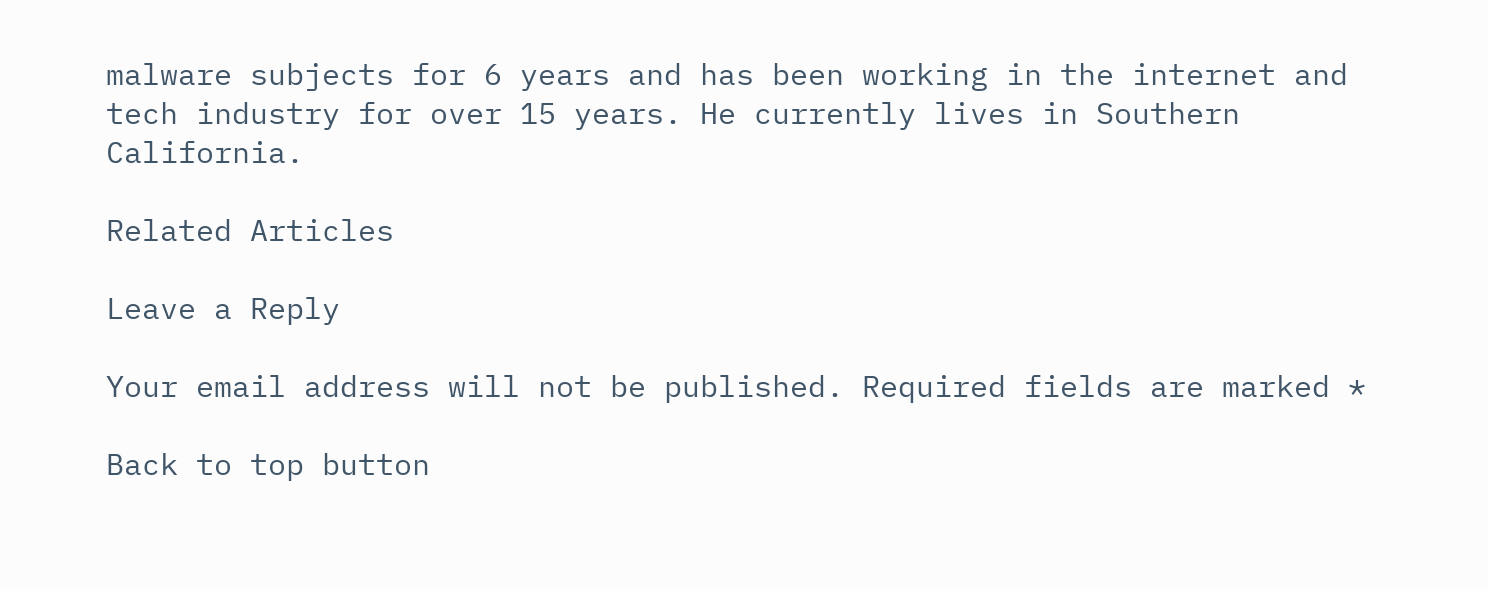malware subjects for 6 years and has been working in the internet and tech industry for over 15 years. He currently lives in Southern California.

Related Articles

Leave a Reply

Your email address will not be published. Required fields are marked *

Back to top button